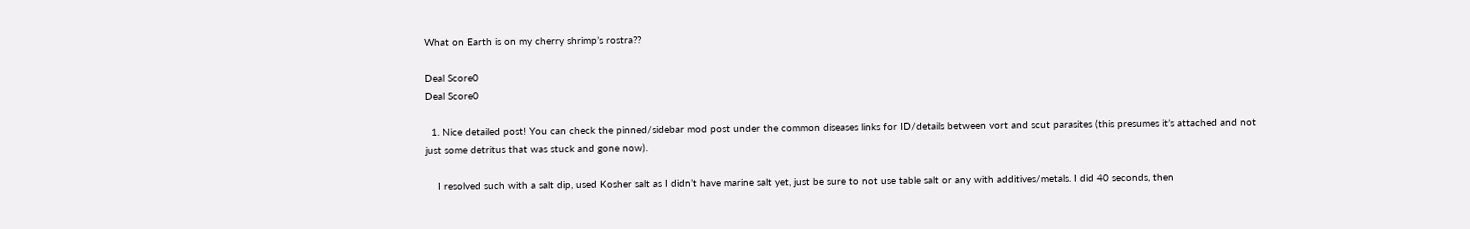What on Earth is on my cherry shrimp’s rostra??

Deal Score0
Deal Score0

  1. Nice detailed post! You can check the pinned/sidebar mod post under the common diseases links for ID/details between vort and scut parasites (this presumes it’s attached and not just some detritus that was stuck and gone now).

    I resolved such with a salt dip, used Kosher salt as I didn’t have marine salt yet, just be sure to not use table salt or any with additives/metals. I did 40 seconds, then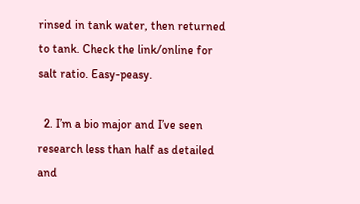rinsed in tank water, then returned to tank. Check the link/online for salt ratio. Easy-peasy.

  2. I’m a bio major and I’ve seen research less than half as detailed and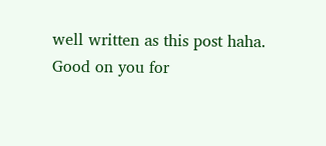well written as this post haha. Good on you for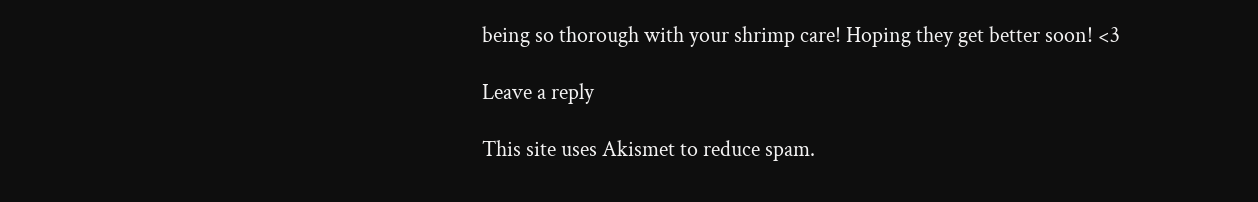being so thorough with your shrimp care! Hoping they get better soon! <3

Leave a reply

This site uses Akismet to reduce spam.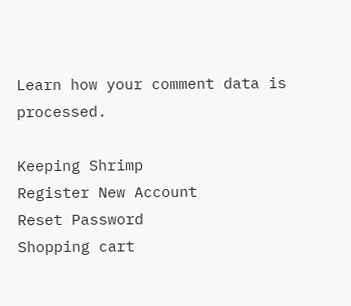Learn how your comment data is processed.

Keeping Shrimp
Register New Account
Reset Password
Shopping cart